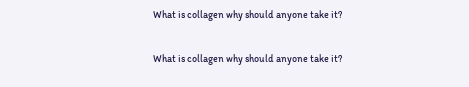What is collagen why should anyone take it?

What is collagen why should anyone take it?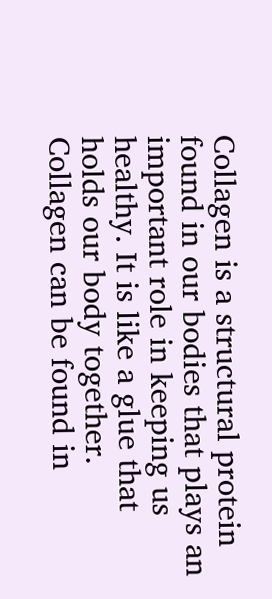Collagen is a structural protein found in our bodies that plays an important role in keeping us healthy. It is like a glue that holds our body together. Collagen can be found in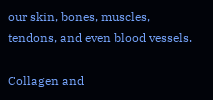our skin, bones, muscles, tendons, and even blood vessels.

Collagen and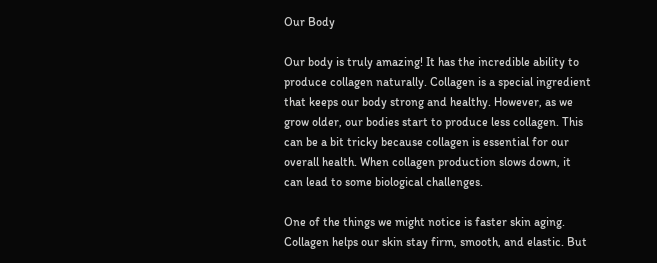Our Body

Our body is truly amazing! It has the incredible ability to produce collagen naturally. Collagen is a special ingredient that keeps our body strong and healthy. However, as we grow older, our bodies start to produce less collagen. This can be a bit tricky because collagen is essential for our overall health. When collagen production slows down, it can lead to some biological challenges.

One of the things we might notice is faster skin aging. Collagen helps our skin stay firm, smooth, and elastic. But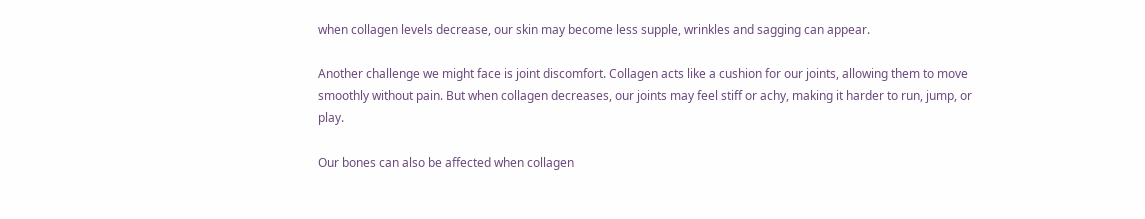when collagen levels decrease, our skin may become less supple, wrinkles and sagging can appear.

Another challenge we might face is joint discomfort. Collagen acts like a cushion for our joints, allowing them to move smoothly without pain. But when collagen decreases, our joints may feel stiff or achy, making it harder to run, jump, or play.

Our bones can also be affected when collagen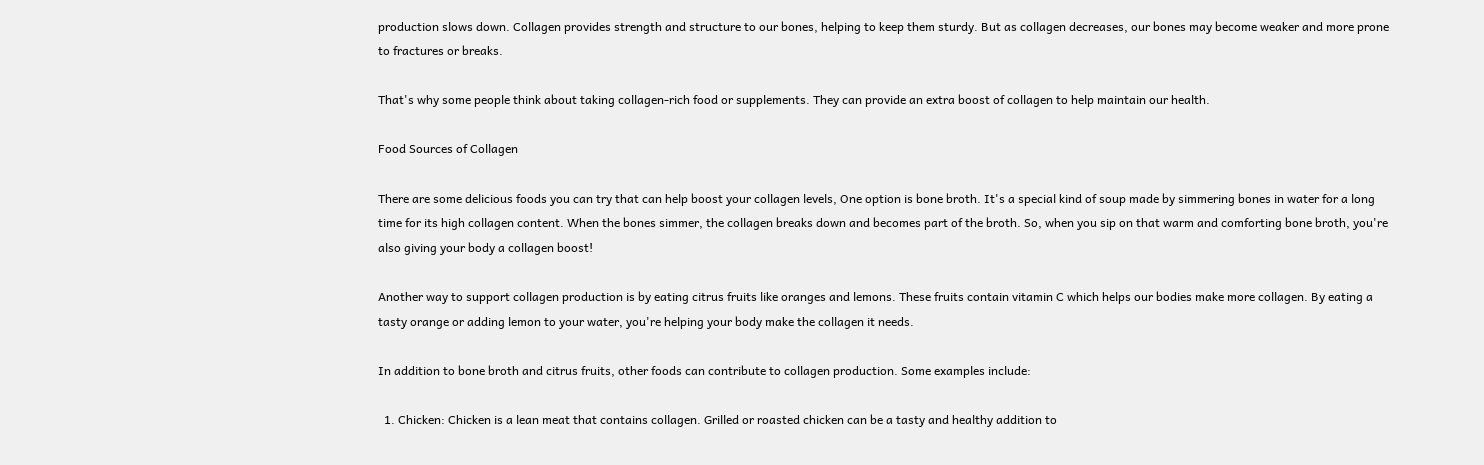production slows down. Collagen provides strength and structure to our bones, helping to keep them sturdy. But as collagen decreases, our bones may become weaker and more prone to fractures or breaks.

That's why some people think about taking collagen-rich food or supplements. They can provide an extra boost of collagen to help maintain our health.

Food Sources of Collagen

There are some delicious foods you can try that can help boost your collagen levels, One option is bone broth. It's a special kind of soup made by simmering bones in water for a long time for its high collagen content. When the bones simmer, the collagen breaks down and becomes part of the broth. So, when you sip on that warm and comforting bone broth, you're also giving your body a collagen boost!

Another way to support collagen production is by eating citrus fruits like oranges and lemons. These fruits contain vitamin C which helps our bodies make more collagen. By eating a tasty orange or adding lemon to your water, you're helping your body make the collagen it needs.

In addition to bone broth and citrus fruits, other foods can contribute to collagen production. Some examples include:

  1. Chicken: Chicken is a lean meat that contains collagen. Grilled or roasted chicken can be a tasty and healthy addition to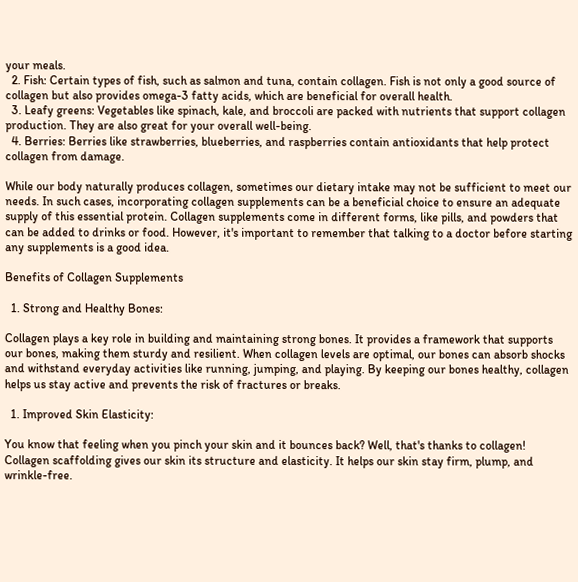your meals.
  2. Fish: Certain types of fish, such as salmon and tuna, contain collagen. Fish is not only a good source of collagen but also provides omega-3 fatty acids, which are beneficial for overall health.
  3. Leafy greens: Vegetables like spinach, kale, and broccoli are packed with nutrients that support collagen production. They are also great for your overall well-being.
  4. Berries: Berries like strawberries, blueberries, and raspberries contain antioxidants that help protect collagen from damage.

While our body naturally produces collagen, sometimes our dietary intake may not be sufficient to meet our needs. In such cases, incorporating collagen supplements can be a beneficial choice to ensure an adequate supply of this essential protein. Collagen supplements come in different forms, like pills, and powders that can be added to drinks or food. However, it's important to remember that talking to a doctor before starting any supplements is a good idea.

Benefits of Collagen Supplements

  1. Strong and Healthy Bones:

Collagen plays a key role in building and maintaining strong bones. It provides a framework that supports our bones, making them sturdy and resilient. When collagen levels are optimal, our bones can absorb shocks and withstand everyday activities like running, jumping, and playing. By keeping our bones healthy, collagen helps us stay active and prevents the risk of fractures or breaks.

  1. Improved Skin Elasticity:

You know that feeling when you pinch your skin and it bounces back? Well, that's thanks to collagen! Collagen scaffolding gives our skin its structure and elasticity. It helps our skin stay firm, plump, and wrinkle-free.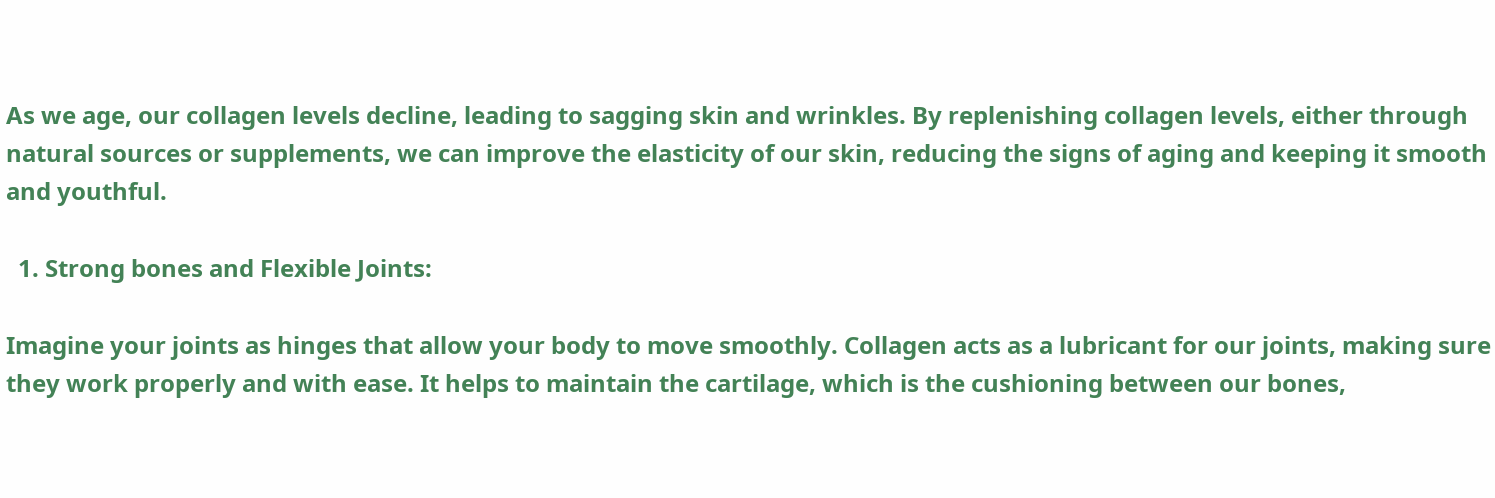As we age, our collagen levels decline, leading to sagging skin and wrinkles. By replenishing collagen levels, either through natural sources or supplements, we can improve the elasticity of our skin, reducing the signs of aging and keeping it smooth and youthful.

  1. Strong bones and Flexible Joints:

Imagine your joints as hinges that allow your body to move smoothly. Collagen acts as a lubricant for our joints, making sure they work properly and with ease. It helps to maintain the cartilage, which is the cushioning between our bones,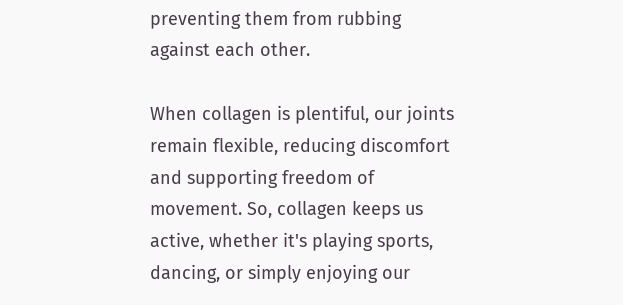preventing them from rubbing against each other.

When collagen is plentiful, our joints remain flexible, reducing discomfort and supporting freedom of movement. So, collagen keeps us active, whether it's playing sports, dancing, or simply enjoying our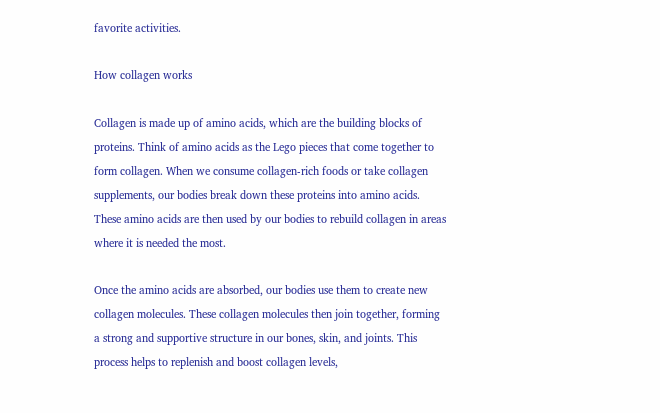favorite activities.

How collagen works

Collagen is made up of amino acids, which are the building blocks of proteins. Think of amino acids as the Lego pieces that come together to form collagen. When we consume collagen-rich foods or take collagen supplements, our bodies break down these proteins into amino acids. These amino acids are then used by our bodies to rebuild collagen in areas where it is needed the most.

Once the amino acids are absorbed, our bodies use them to create new collagen molecules. These collagen molecules then join together, forming a strong and supportive structure in our bones, skin, and joints. This process helps to replenish and boost collagen levels,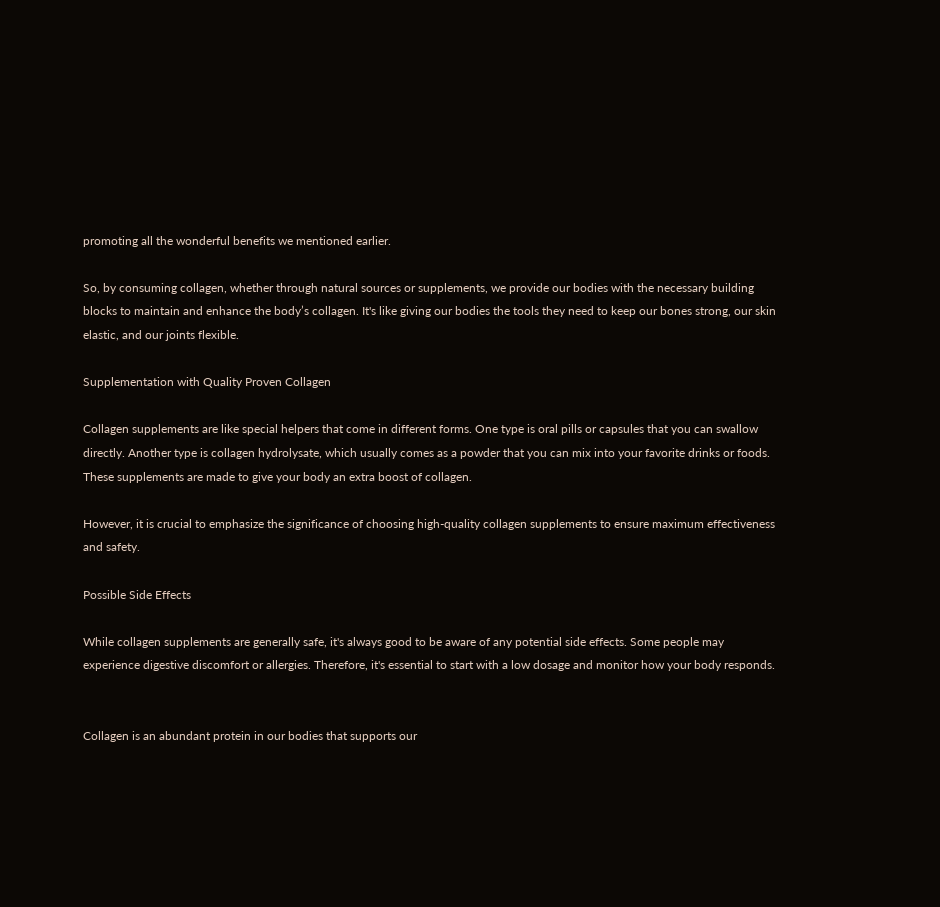promoting all the wonderful benefits we mentioned earlier.

So, by consuming collagen, whether through natural sources or supplements, we provide our bodies with the necessary building blocks to maintain and enhance the body’s collagen. It's like giving our bodies the tools they need to keep our bones strong, our skin elastic, and our joints flexible.

Supplementation with Quality Proven Collagen

Collagen supplements are like special helpers that come in different forms. One type is oral pills or capsules that you can swallow directly. Another type is collagen hydrolysate, which usually comes as a powder that you can mix into your favorite drinks or foods. These supplements are made to give your body an extra boost of collagen.

However, it is crucial to emphasize the significance of choosing high-quality collagen supplements to ensure maximum effectiveness and safety.

Possible Side Effects

While collagen supplements are generally safe, it's always good to be aware of any potential side effects. Some people may experience digestive discomfort or allergies. Therefore, it's essential to start with a low dosage and monitor how your body responds.


Collagen is an abundant protein in our bodies that supports our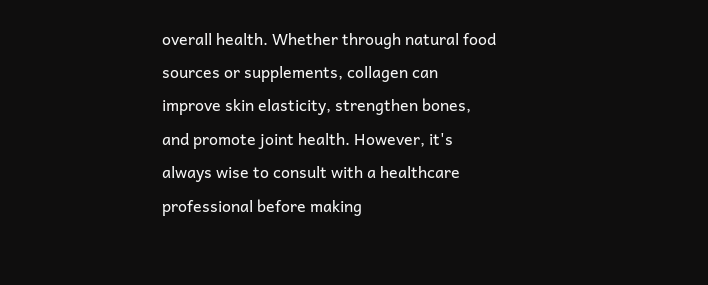overall health. Whether through natural food sources or supplements, collagen can improve skin elasticity, strengthen bones, and promote joint health. However, it's always wise to consult with a healthcare professional before making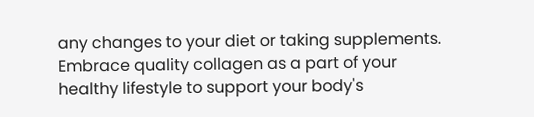any changes to your diet or taking supplements. Embrace quality collagen as a part of your healthy lifestyle to support your body's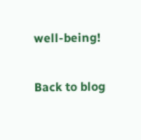well-being!

Back to blog